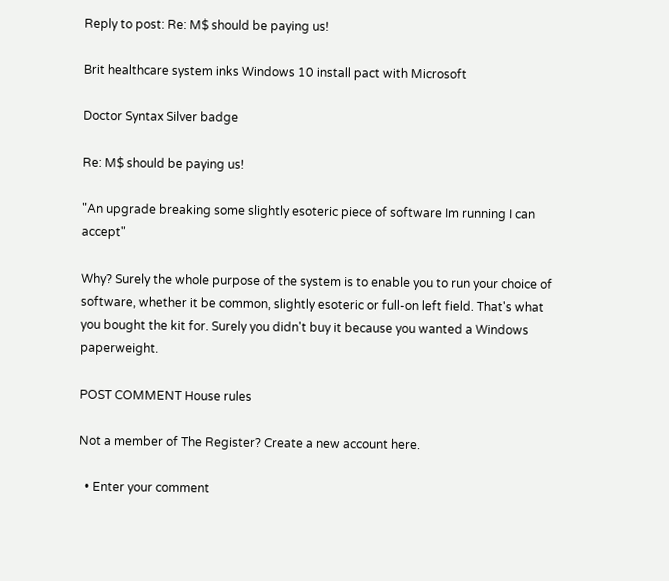Reply to post: Re: M$ should be paying us!

Brit healthcare system inks Windows 10 install pact with Microsoft

Doctor Syntax Silver badge

Re: M$ should be paying us!

"An upgrade breaking some slightly esoteric piece of software Im running I can accept"

Why? Surely the whole purpose of the system is to enable you to run your choice of software, whether it be common, slightly esoteric or full-on left field. That's what you bought the kit for. Surely you didn't buy it because you wanted a Windows paperweight.

POST COMMENT House rules

Not a member of The Register? Create a new account here.

  • Enter your comment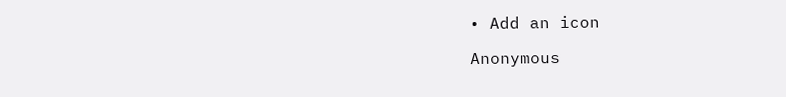• Add an icon

Anonymous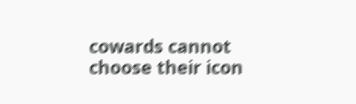cowards cannot choose their icon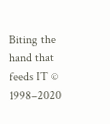Biting the hand that feeds IT © 1998–2020